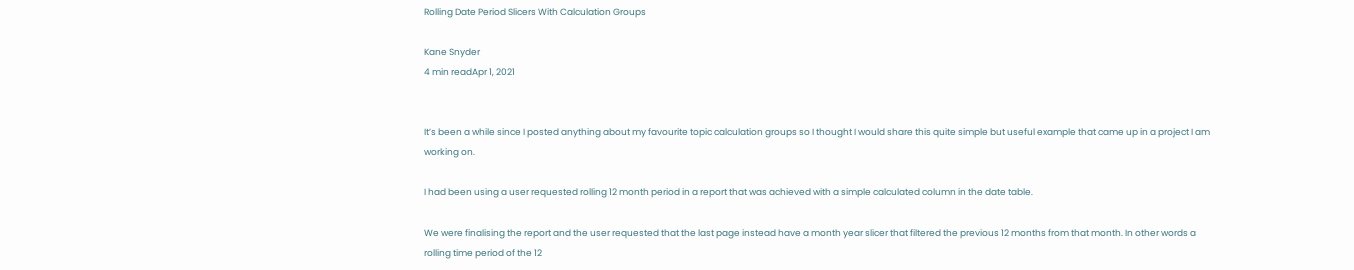Rolling Date Period Slicers With Calculation Groups

Kane Snyder
4 min readApr 1, 2021


It’s been a while since I posted anything about my favourite topic calculation groups so I thought I would share this quite simple but useful example that came up in a project I am working on.

I had been using a user requested rolling 12 month period in a report that was achieved with a simple calculated column in the date table.

We were finalising the report and the user requested that the last page instead have a month year slicer that filtered the previous 12 months from that month. In other words a rolling time period of the 12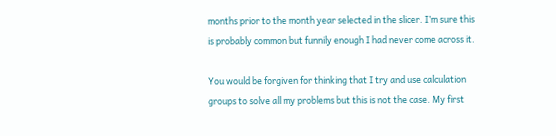months prior to the month year selected in the slicer. I’m sure this is probably common but funnily enough I had never come across it.

You would be forgiven for thinking that I try and use calculation groups to solve all my problems but this is not the case. My first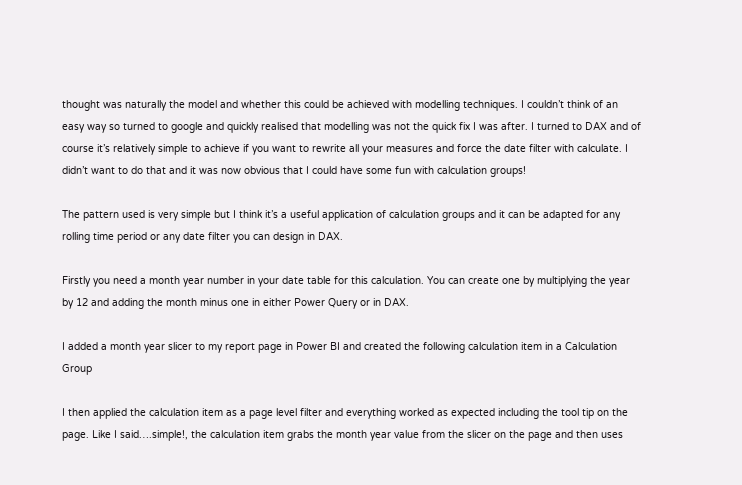thought was naturally the model and whether this could be achieved with modelling techniques. I couldn’t think of an easy way so turned to google and quickly realised that modelling was not the quick fix I was after. I turned to DAX and of course it’s relatively simple to achieve if you want to rewrite all your measures and force the date filter with calculate. I didn’t want to do that and it was now obvious that I could have some fun with calculation groups!

The pattern used is very simple but I think it’s a useful application of calculation groups and it can be adapted for any rolling time period or any date filter you can design in DAX.

Firstly you need a month year number in your date table for this calculation. You can create one by multiplying the year by 12 and adding the month minus one in either Power Query or in DAX.

I added a month year slicer to my report page in Power BI and created the following calculation item in a Calculation Group

I then applied the calculation item as a page level filter and everything worked as expected including the tool tip on the page. Like I said….simple!, the calculation item grabs the month year value from the slicer on the page and then uses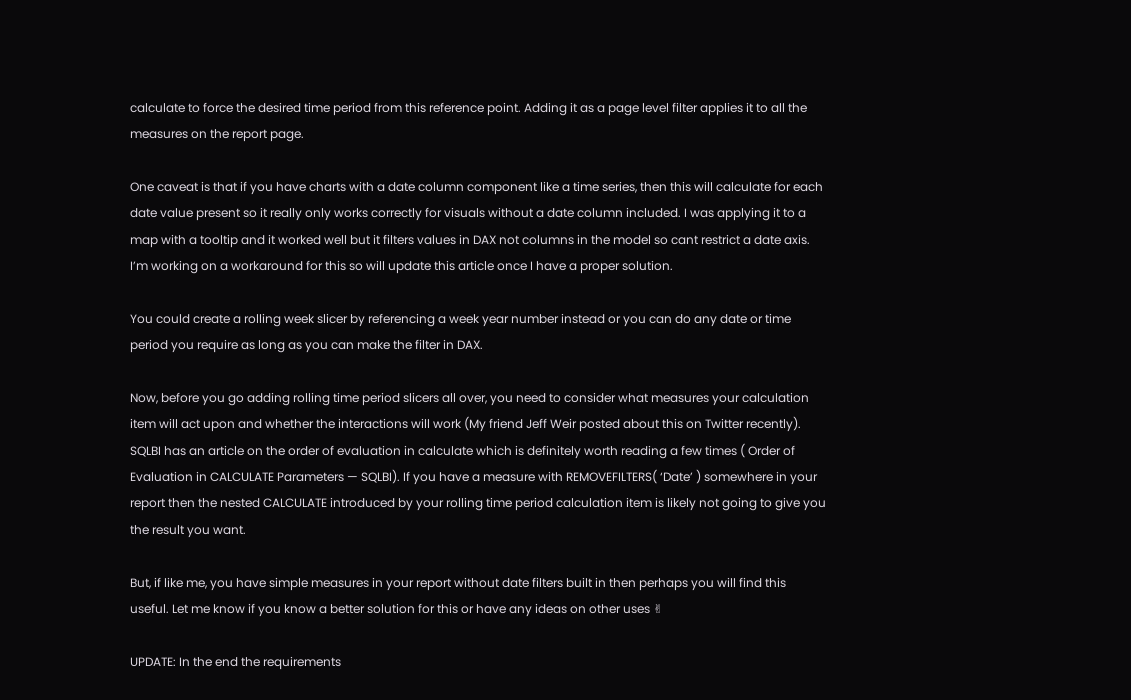calculate to force the desired time period from this reference point. Adding it as a page level filter applies it to all the measures on the report page.

One caveat is that if you have charts with a date column component like a time series, then this will calculate for each date value present so it really only works correctly for visuals without a date column included. I was applying it to a map with a tooltip and it worked well but it filters values in DAX not columns in the model so cant restrict a date axis. I’m working on a workaround for this so will update this article once I have a proper solution.

You could create a rolling week slicer by referencing a week year number instead or you can do any date or time period you require as long as you can make the filter in DAX.

Now, before you go adding rolling time period slicers all over, you need to consider what measures your calculation item will act upon and whether the interactions will work (My friend Jeff Weir posted about this on Twitter recently). SQLBI has an article on the order of evaluation in calculate which is definitely worth reading a few times ( Order of Evaluation in CALCULATE Parameters — SQLBI). If you have a measure with REMOVEFILTERS( ‘Date’ ) somewhere in your report then the nested CALCULATE introduced by your rolling time period calculation item is likely not going to give you the result you want.

But, if like me, you have simple measures in your report without date filters built in then perhaps you will find this useful. Let me know if you know a better solution for this or have any ideas on other uses ✌

UPDATE: In the end the requirements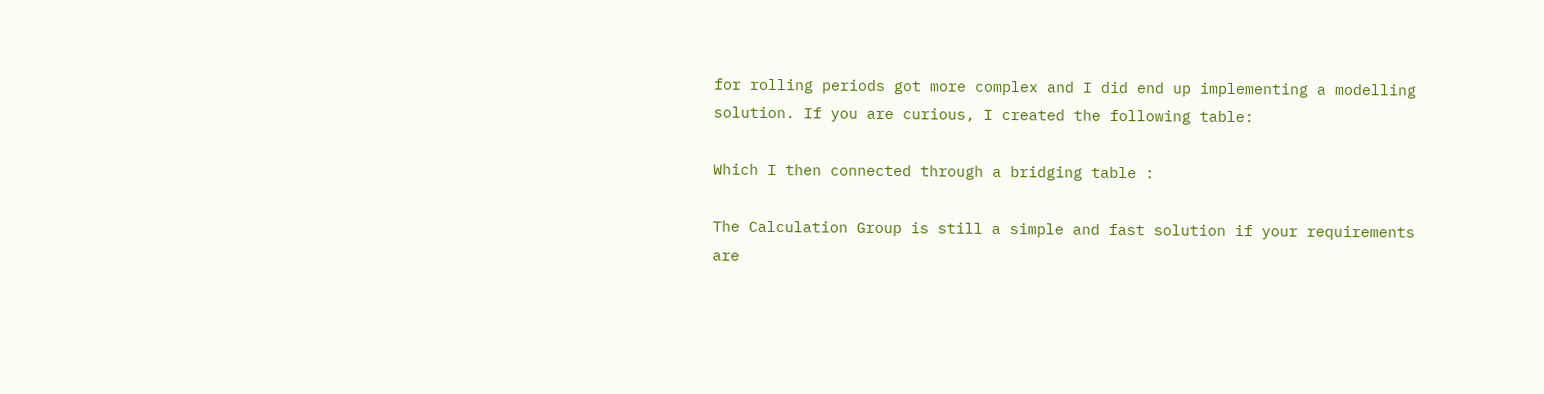for rolling periods got more complex and I did end up implementing a modelling solution. If you are curious, I created the following table:

Which I then connected through a bridging table :

The Calculation Group is still a simple and fast solution if your requirements are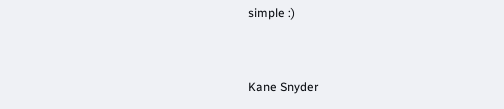simple :)



Kane Snyder